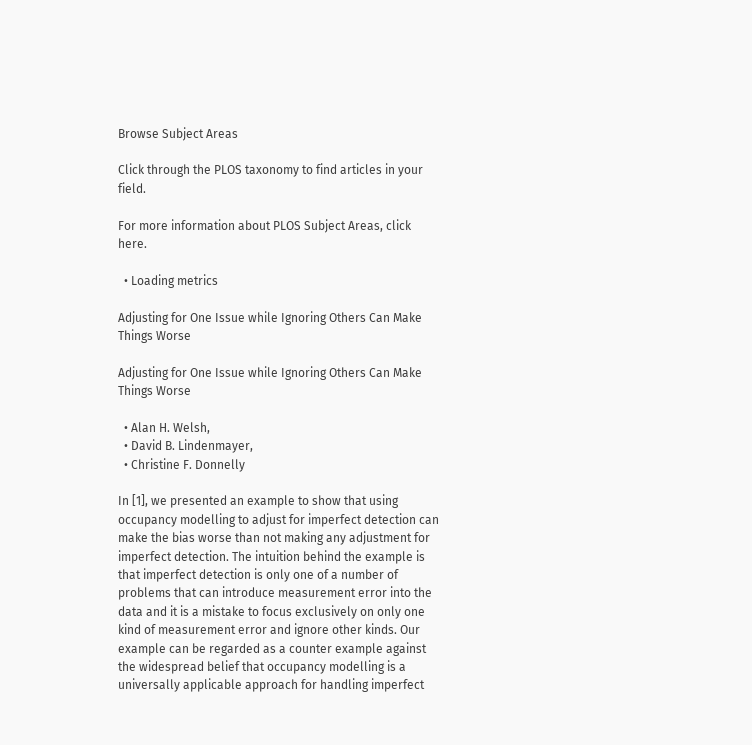Browse Subject Areas

Click through the PLOS taxonomy to find articles in your field.

For more information about PLOS Subject Areas, click here.

  • Loading metrics

Adjusting for One Issue while Ignoring Others Can Make Things Worse

Adjusting for One Issue while Ignoring Others Can Make Things Worse

  • Alan H. Welsh,
  • David B. Lindenmayer,
  • Christine F. Donnelly

In [1], we presented an example to show that using occupancy modelling to adjust for imperfect detection can make the bias worse than not making any adjustment for imperfect detection. The intuition behind the example is that imperfect detection is only one of a number of problems that can introduce measurement error into the data and it is a mistake to focus exclusively on only one kind of measurement error and ignore other kinds. Our example can be regarded as a counter example against the widespread belief that occupancy modelling is a universally applicable approach for handling imperfect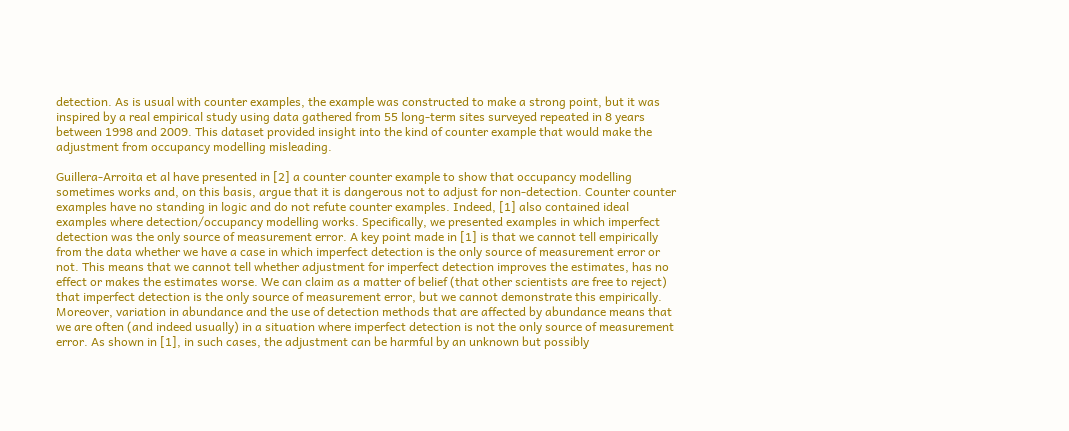detection. As is usual with counter examples, the example was constructed to make a strong point, but it was inspired by a real empirical study using data gathered from 55 long-term sites surveyed repeated in 8 years between 1998 and 2009. This dataset provided insight into the kind of counter example that would make the adjustment from occupancy modelling misleading.

Guillera-Arroita et al have presented in [2] a counter counter example to show that occupancy modelling sometimes works and, on this basis, argue that it is dangerous not to adjust for non-detection. Counter counter examples have no standing in logic and do not refute counter examples. Indeed, [1] also contained ideal examples where detection/occupancy modelling works. Specifically, we presented examples in which imperfect detection was the only source of measurement error. A key point made in [1] is that we cannot tell empirically from the data whether we have a case in which imperfect detection is the only source of measurement error or not. This means that we cannot tell whether adjustment for imperfect detection improves the estimates, has no effect or makes the estimates worse. We can claim as a matter of belief (that other scientists are free to reject) that imperfect detection is the only source of measurement error, but we cannot demonstrate this empirically. Moreover, variation in abundance and the use of detection methods that are affected by abundance means that we are often (and indeed usually) in a situation where imperfect detection is not the only source of measurement error. As shown in [1], in such cases, the adjustment can be harmful by an unknown but possibly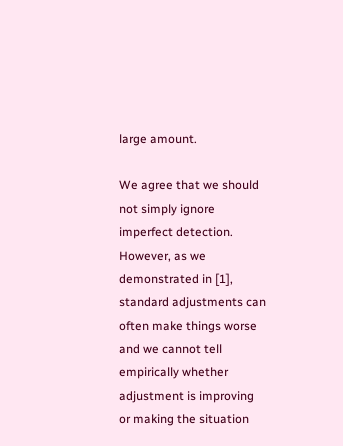large amount.

We agree that we should not simply ignore imperfect detection. However, as we demonstrated in [1], standard adjustments can often make things worse and we cannot tell empirically whether adjustment is improving or making the situation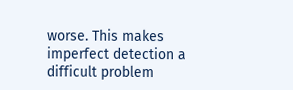worse. This makes imperfect detection a difficult problem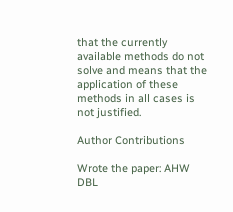that the currently available methods do not solve and means that the application of these methods in all cases is not justified.

Author Contributions

Wrote the paper: AHW DBL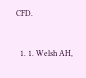CFD.


  1. 1. Welsh AH,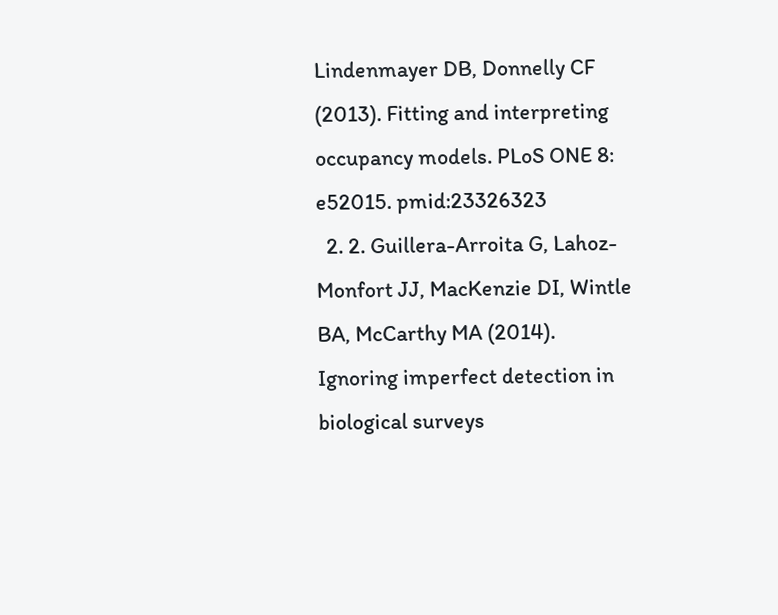Lindenmayer DB, Donnelly CF (2013). Fitting and interpreting occupancy models. PLoS ONE 8: e52015. pmid:23326323
  2. 2. Guillera-Arroita G, Lahoz-Monfort JJ, MacKenzie DI, Wintle BA, McCarthy MA (2014). Ignoring imperfect detection in biological surveys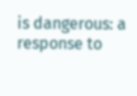is dangerous: a response to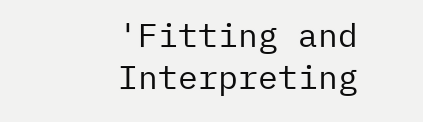'Fitting and Interpreting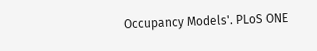Occupancy Models'. PLoS ONE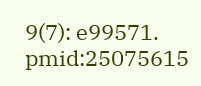9(7): e99571. pmid:25075615